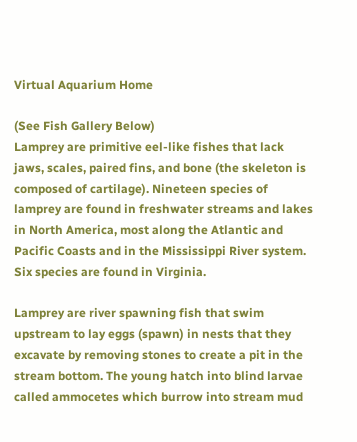Virtual Aquarium Home

(See Fish Gallery Below)
Lamprey are primitive eel-like fishes that lack jaws, scales, paired fins, and bone (the skeleton is composed of cartilage). Nineteen species of lamprey are found in freshwater streams and lakes in North America, most along the Atlantic and Pacific Coasts and in the Mississippi River system. Six species are found in Virginia.

Lamprey are river spawning fish that swim upstream to lay eggs (spawn) in nests that they excavate by removing stones to create a pit in the stream bottom. The young hatch into blind larvae called ammocetes which burrow into stream mud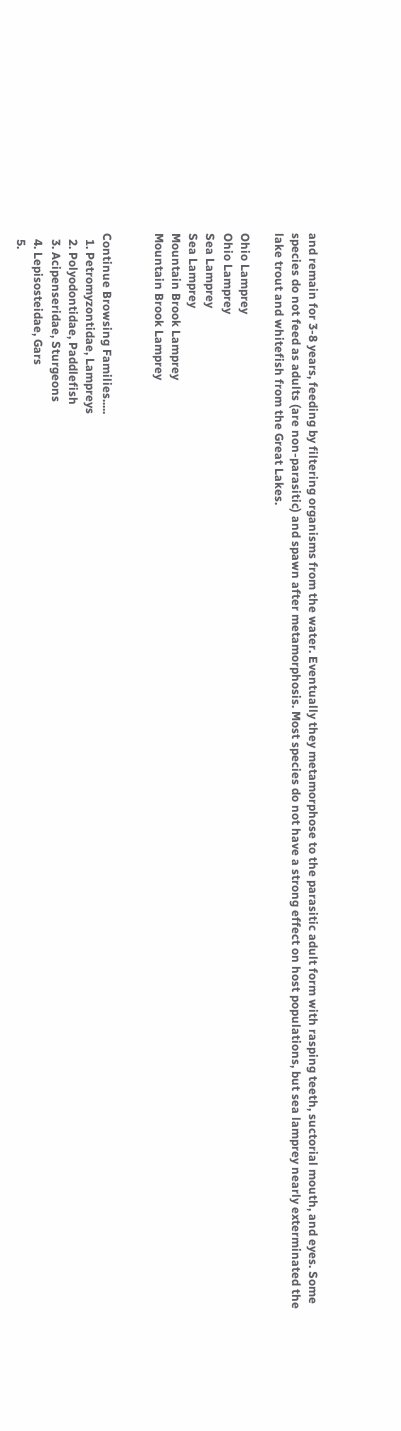and remain for 3-8 years, feeding by filtering organisms from the water. Eventually they metamorphose to the parasitic adult form with rasping teeth, suctorial mouth, and eyes. Some species do not feed as adults (are non-parasitic) and spawn after metamorphosis. Most species do not have a strong effect on host populations, but sea lamprey nearly exterminated the lake trout and whitefish from the Great Lakes.

Ohio Lamprey
Ohio Lamprey
Sea Lamprey
Sea Lamprey
Mountain Brook Lamprey
Mountain Brook Lamprey


Continue Browsing Families.....
  1. Petromyzontidae, Lampreys
  2. Polyodontidae, Paddlefish
  3. Acipenseridae, Sturgeons
  4. Lepisosteidae, Gars
  5.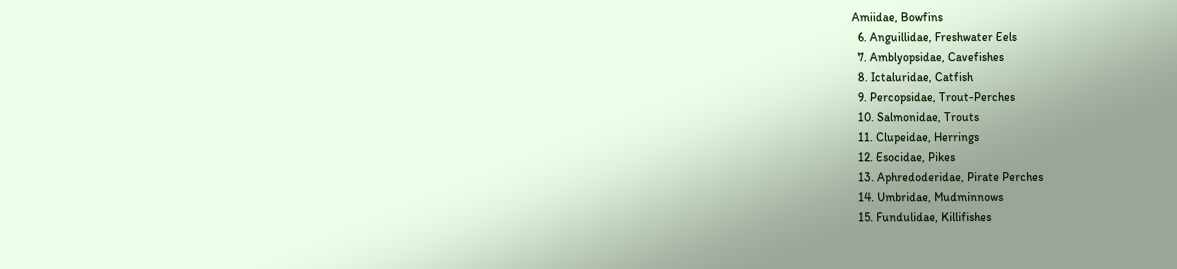Amiidae, Bowfins
  6. Anguillidae, Freshwater Eels
  7. Amblyopsidae, Cavefishes
  8. Ictaluridae, Catfish
  9. Percopsidae, Trout-Perches
  10. Salmonidae, Trouts
  11. Clupeidae, Herrings
  12. Esocidae, Pikes
  13. Aphredoderidae, Pirate Perches
  14. Umbridae, Mudminnows
  15. Fundulidae, Killifishes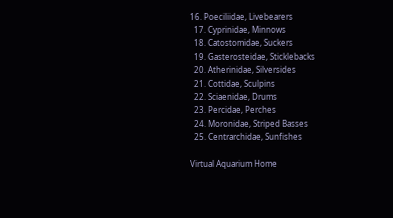16. Poeciliidae, Livebearers
  17. Cyprinidae, Minnows
  18. Catostomidae, Suckers
  19. Gasterosteidae, Sticklebacks
  20. Atherinidae, Silversides
  21. Cottidae, Sculpins
  22. Sciaenidae, Drums
  23. Percidae, Perches
  24. Moronidae, Striped Basses
  25. Centrarchidae, Sunfishes

Virtual Aquarium Home